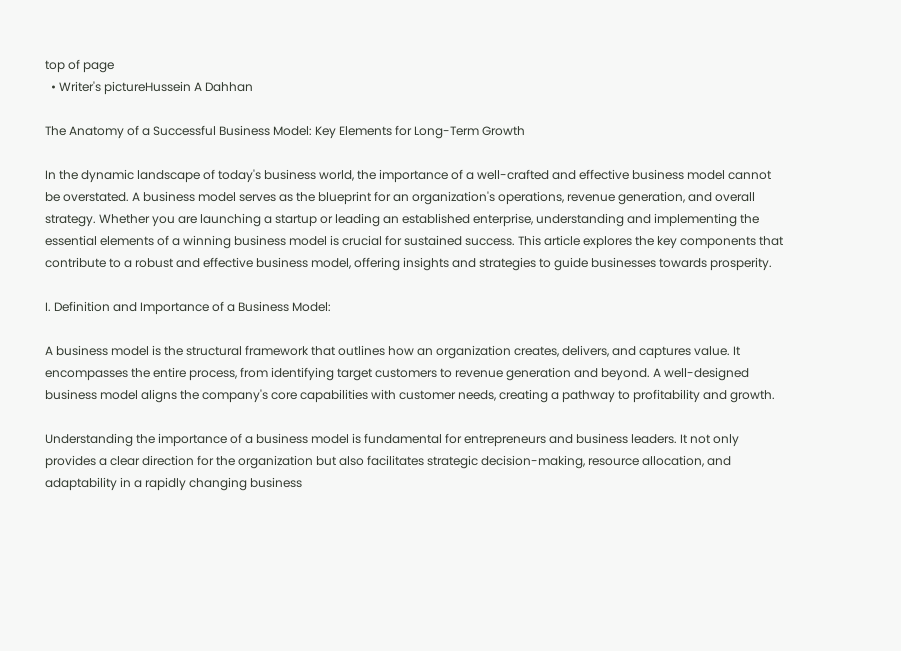top of page
  • Writer's pictureHussein A Dahhan

The Anatomy of a Successful Business Model: Key Elements for Long-Term Growth

In the dynamic landscape of today's business world, the importance of a well-crafted and effective business model cannot be overstated. A business model serves as the blueprint for an organization's operations, revenue generation, and overall strategy. Whether you are launching a startup or leading an established enterprise, understanding and implementing the essential elements of a winning business model is crucial for sustained success. This article explores the key components that contribute to a robust and effective business model, offering insights and strategies to guide businesses towards prosperity.

I. Definition and Importance of a Business Model:

A business model is the structural framework that outlines how an organization creates, delivers, and captures value. It encompasses the entire process, from identifying target customers to revenue generation and beyond. A well-designed business model aligns the company's core capabilities with customer needs, creating a pathway to profitability and growth.

Understanding the importance of a business model is fundamental for entrepreneurs and business leaders. It not only provides a clear direction for the organization but also facilitates strategic decision-making, resource allocation, and adaptability in a rapidly changing business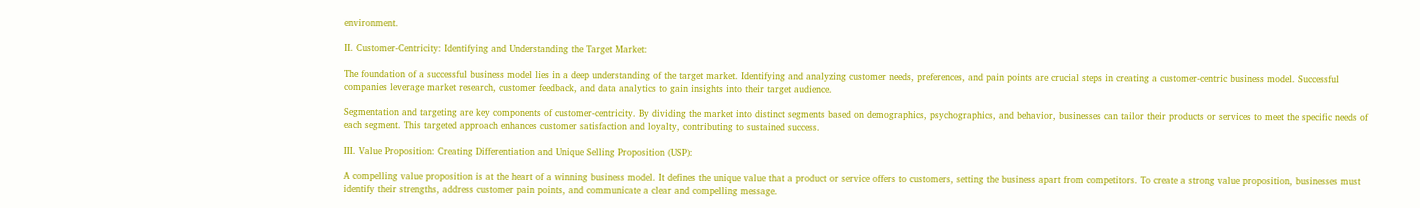environment.

II. Customer-Centricity: Identifying and Understanding the Target Market:

The foundation of a successful business model lies in a deep understanding of the target market. Identifying and analyzing customer needs, preferences, and pain points are crucial steps in creating a customer-centric business model. Successful companies leverage market research, customer feedback, and data analytics to gain insights into their target audience.

Segmentation and targeting are key components of customer-centricity. By dividing the market into distinct segments based on demographics, psychographics, and behavior, businesses can tailor their products or services to meet the specific needs of each segment. This targeted approach enhances customer satisfaction and loyalty, contributing to sustained success.

III. Value Proposition: Creating Differentiation and Unique Selling Proposition (USP):

A compelling value proposition is at the heart of a winning business model. It defines the unique value that a product or service offers to customers, setting the business apart from competitors. To create a strong value proposition, businesses must identify their strengths, address customer pain points, and communicate a clear and compelling message.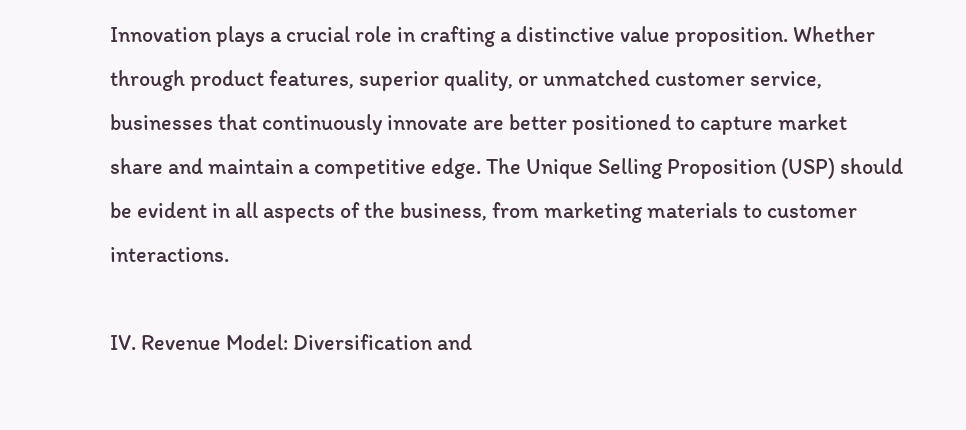Innovation plays a crucial role in crafting a distinctive value proposition. Whether through product features, superior quality, or unmatched customer service, businesses that continuously innovate are better positioned to capture market share and maintain a competitive edge. The Unique Selling Proposition (USP) should be evident in all aspects of the business, from marketing materials to customer interactions.

IV. Revenue Model: Diversification and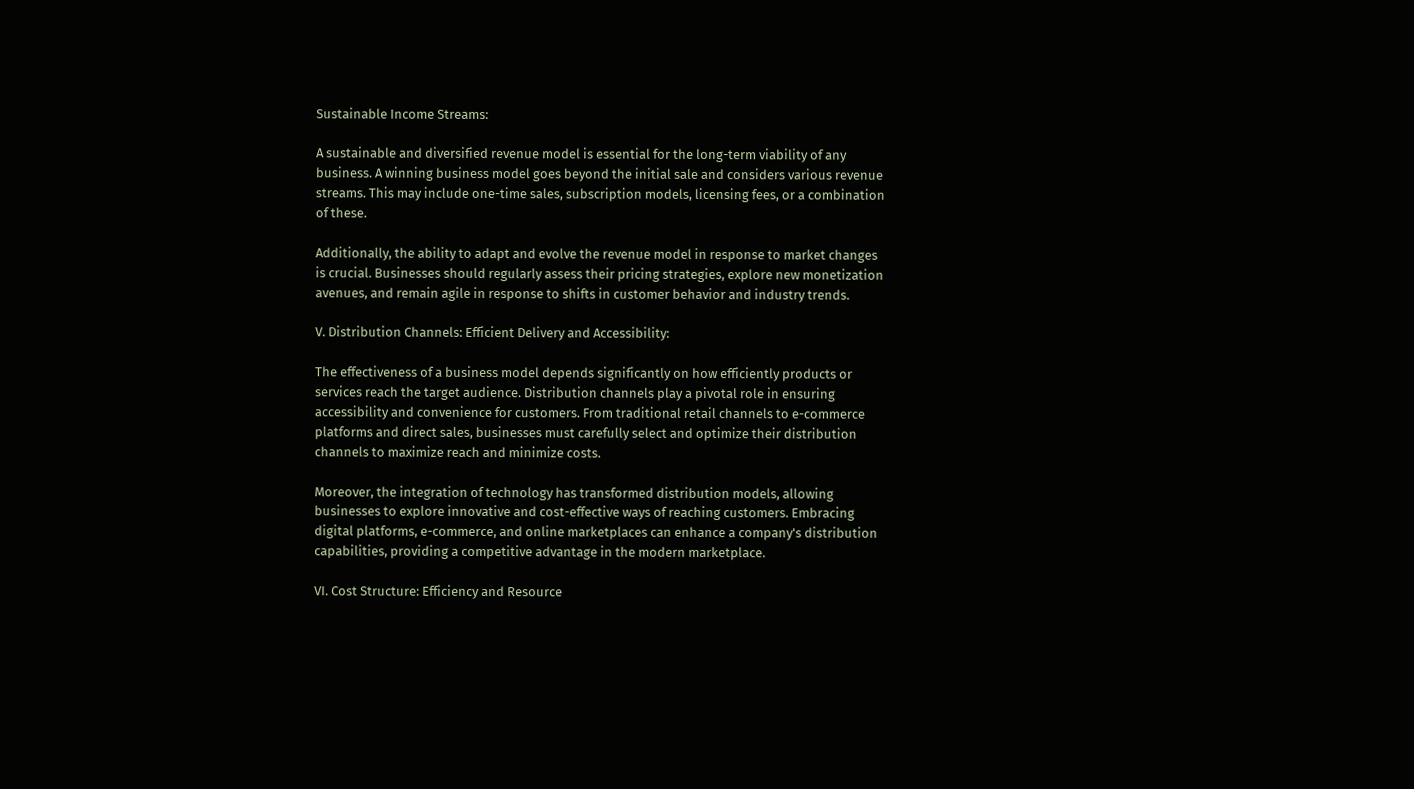Sustainable Income Streams:

A sustainable and diversified revenue model is essential for the long-term viability of any business. A winning business model goes beyond the initial sale and considers various revenue streams. This may include one-time sales, subscription models, licensing fees, or a combination of these.

Additionally, the ability to adapt and evolve the revenue model in response to market changes is crucial. Businesses should regularly assess their pricing strategies, explore new monetization avenues, and remain agile in response to shifts in customer behavior and industry trends.

V. Distribution Channels: Efficient Delivery and Accessibility:

The effectiveness of a business model depends significantly on how efficiently products or services reach the target audience. Distribution channels play a pivotal role in ensuring accessibility and convenience for customers. From traditional retail channels to e-commerce platforms and direct sales, businesses must carefully select and optimize their distribution channels to maximize reach and minimize costs.

Moreover, the integration of technology has transformed distribution models, allowing businesses to explore innovative and cost-effective ways of reaching customers. Embracing digital platforms, e-commerce, and online marketplaces can enhance a company's distribution capabilities, providing a competitive advantage in the modern marketplace.

VI. Cost Structure: Efficiency and Resource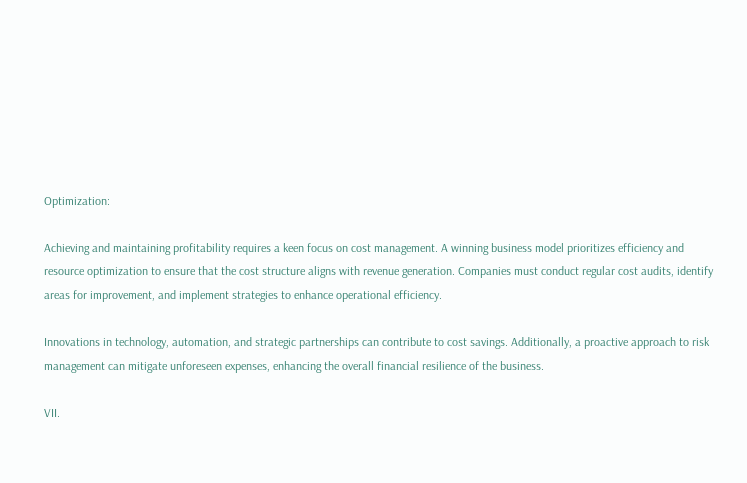Optimization:

Achieving and maintaining profitability requires a keen focus on cost management. A winning business model prioritizes efficiency and resource optimization to ensure that the cost structure aligns with revenue generation. Companies must conduct regular cost audits, identify areas for improvement, and implement strategies to enhance operational efficiency.

Innovations in technology, automation, and strategic partnerships can contribute to cost savings. Additionally, a proactive approach to risk management can mitigate unforeseen expenses, enhancing the overall financial resilience of the business.

VII.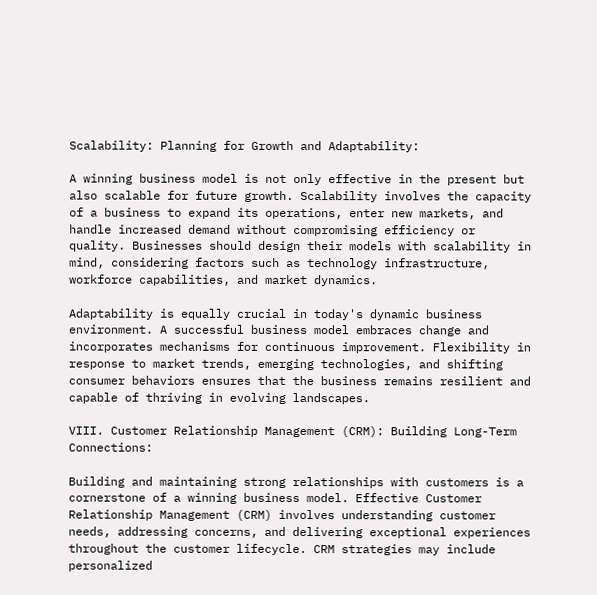Scalability: Planning for Growth and Adaptability:

A winning business model is not only effective in the present but also scalable for future growth. Scalability involves the capacity of a business to expand its operations, enter new markets, and handle increased demand without compromising efficiency or quality. Businesses should design their models with scalability in mind, considering factors such as technology infrastructure, workforce capabilities, and market dynamics.

Adaptability is equally crucial in today's dynamic business environment. A successful business model embraces change and incorporates mechanisms for continuous improvement. Flexibility in response to market trends, emerging technologies, and shifting consumer behaviors ensures that the business remains resilient and capable of thriving in evolving landscapes.

VIII. Customer Relationship Management (CRM): Building Long-Term Connections:

Building and maintaining strong relationships with customers is a cornerstone of a winning business model. Effective Customer Relationship Management (CRM) involves understanding customer needs, addressing concerns, and delivering exceptional experiences throughout the customer lifecycle. CRM strategies may include personalized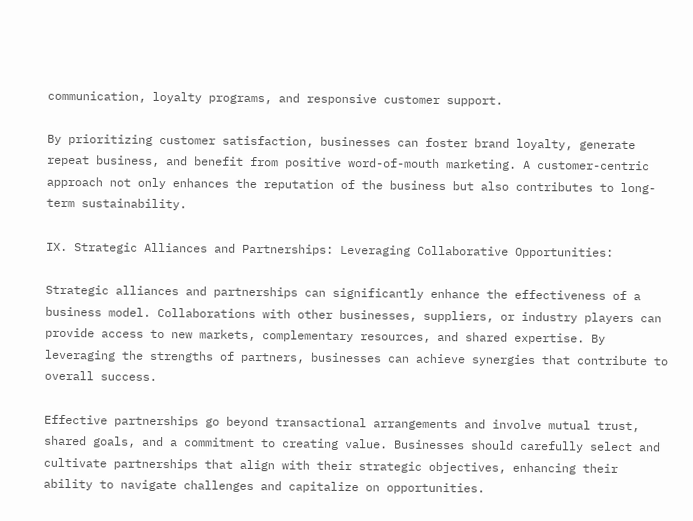communication, loyalty programs, and responsive customer support.

By prioritizing customer satisfaction, businesses can foster brand loyalty, generate repeat business, and benefit from positive word-of-mouth marketing. A customer-centric approach not only enhances the reputation of the business but also contributes to long-term sustainability.

IX. Strategic Alliances and Partnerships: Leveraging Collaborative Opportunities:

Strategic alliances and partnerships can significantly enhance the effectiveness of a business model. Collaborations with other businesses, suppliers, or industry players can provide access to new markets, complementary resources, and shared expertise. By leveraging the strengths of partners, businesses can achieve synergies that contribute to overall success.

Effective partnerships go beyond transactional arrangements and involve mutual trust, shared goals, and a commitment to creating value. Businesses should carefully select and cultivate partnerships that align with their strategic objectives, enhancing their ability to navigate challenges and capitalize on opportunities.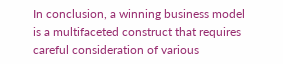In conclusion, a winning business model is a multifaceted construct that requires careful consideration of various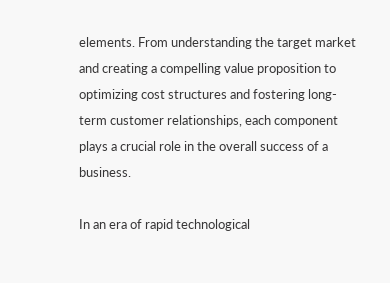elements. From understanding the target market and creating a compelling value proposition to optimizing cost structures and fostering long-term customer relationships, each component plays a crucial role in the overall success of a business.

In an era of rapid technological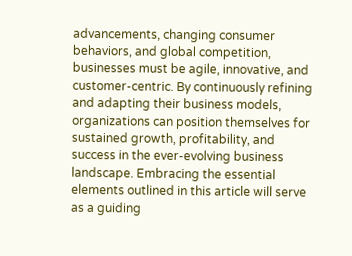advancements, changing consumer behaviors, and global competition, businesses must be agile, innovative, and customer-centric. By continuously refining and adapting their business models, organizations can position themselves for sustained growth, profitability, and success in the ever-evolving business landscape. Embracing the essential elements outlined in this article will serve as a guiding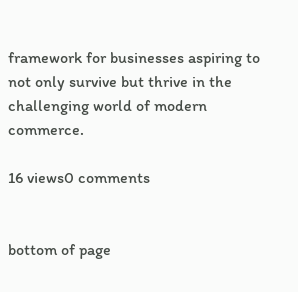framework for businesses aspiring to not only survive but thrive in the challenging world of modern commerce.

16 views0 comments


bottom of page